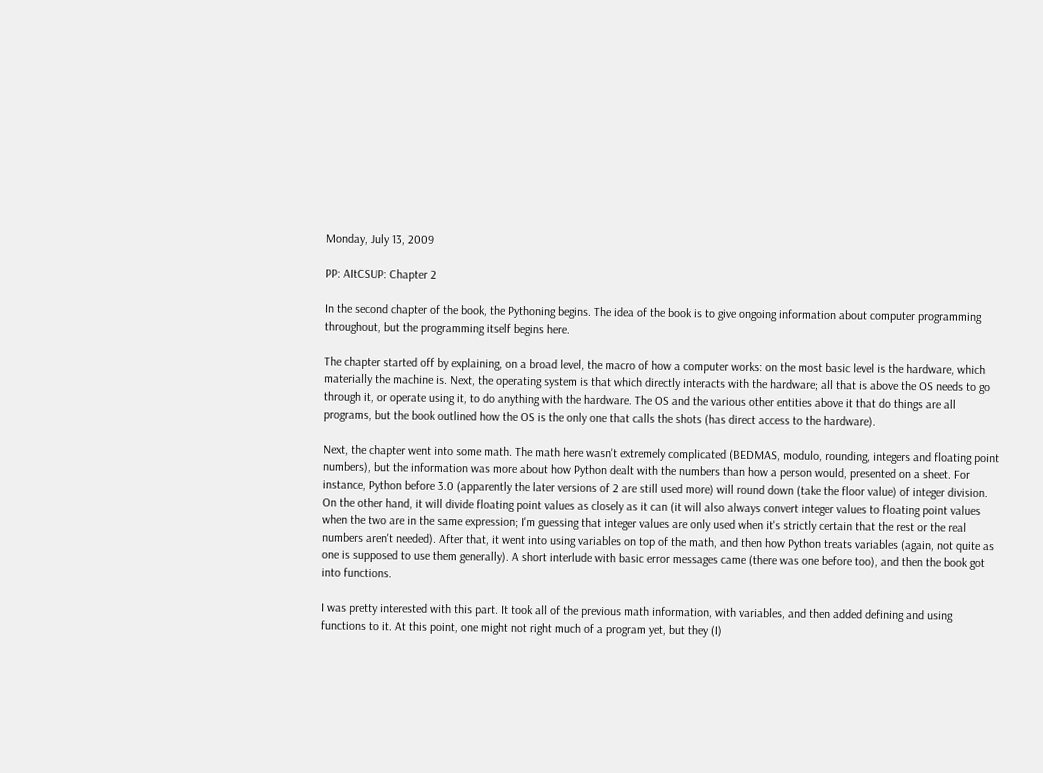Monday, July 13, 2009

PP: AItCSUP: Chapter 2

In the second chapter of the book, the Pythoning begins. The idea of the book is to give ongoing information about computer programming throughout, but the programming itself begins here.

The chapter started off by explaining, on a broad level, the macro of how a computer works: on the most basic level is the hardware, which materially the machine is. Next, the operating system is that which directly interacts with the hardware; all that is above the OS needs to go through it, or operate using it, to do anything with the hardware. The OS and the various other entities above it that do things are all programs, but the book outlined how the OS is the only one that calls the shots (has direct access to the hardware).

Next, the chapter went into some math. The math here wasn't extremely complicated (BEDMAS, modulo, rounding, integers and floating point numbers), but the information was more about how Python dealt with the numbers than how a person would, presented on a sheet. For instance, Python before 3.0 (apparently the later versions of 2 are still used more) will round down (take the floor value) of integer division. On the other hand, it will divide floating point values as closely as it can (it will also always convert integer values to floating point values when the two are in the same expression; I'm guessing that integer values are only used when it's strictly certain that the rest or the real numbers aren't needed). After that, it went into using variables on top of the math, and then how Python treats variables (again, not quite as one is supposed to use them generally). A short interlude with basic error messages came (there was one before too), and then the book got into functions.

I was pretty interested with this part. It took all of the previous math information, with variables, and then added defining and using functions to it. At this point, one might not right much of a program yet, but they (I)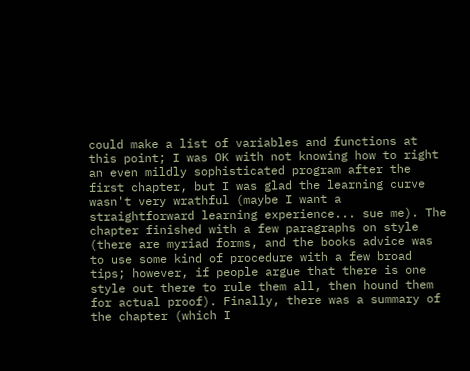could make a list of variables and functions at this point; I was OK with not knowing how to right an even mildly sophisticated program after the first chapter, but I was glad the learning curve wasn't very wrathful (maybe I want a straightforward learning experience... sue me). The chapter finished with a few paragraphs on style (there are myriad forms, and the books advice was to use some kind of procedure with a few broad tips; however, if people argue that there is one style out there to rule them all, then hound them for actual proof). Finally, there was a summary of the chapter (which I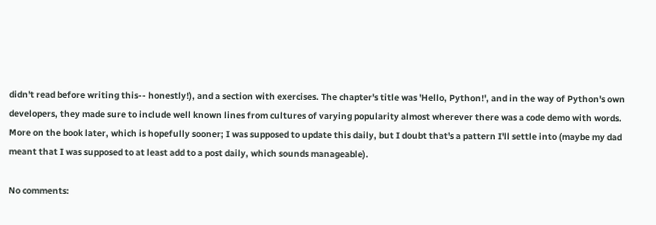didn't read before writing this-- honestly!), and a section with exercises. The chapter's title was 'Hello, Python!', and in the way of Python's own developers, they made sure to include well known lines from cultures of varying popularity almost wherever there was a code demo with words. More on the book later, which is hopefully sooner; I was supposed to update this daily, but I doubt that's a pattern I'll settle into (maybe my dad meant that I was supposed to at least add to a post daily, which sounds manageable).

No comments: